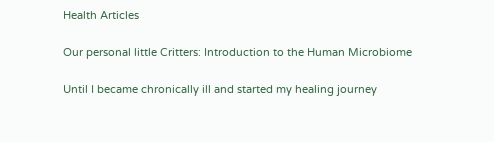Health Articles

Our personal little Critters: Introduction to the Human Microbiome

Until I became chronically ill and started my healing journey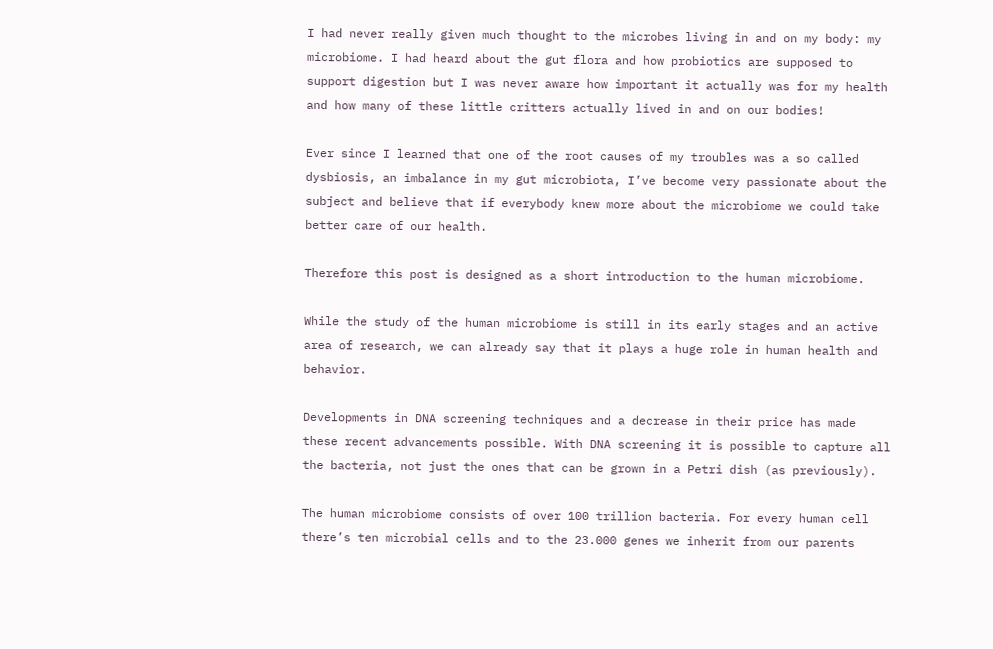I had never really given much thought to the microbes living in and on my body: my microbiome. I had heard about the gut flora and how probiotics are supposed to support digestion but I was never aware how important it actually was for my health and how many of these little critters actually lived in and on our bodies!

Ever since I learned that one of the root causes of my troubles was a so called dysbiosis, an imbalance in my gut microbiota, I’ve become very passionate about the subject and believe that if everybody knew more about the microbiome we could take better care of our health.

Therefore this post is designed as a short introduction to the human microbiome.

While the study of the human microbiome is still in its early stages and an active area of research, we can already say that it plays a huge role in human health and behavior.

Developments in DNA screening techniques and a decrease in their price has made these recent advancements possible. With DNA screening it is possible to capture all the bacteria, not just the ones that can be grown in a Petri dish (as previously).

The human microbiome consists of over 100 trillion bacteria. For every human cell there’s ten microbial cells and to the 23.000 genes we inherit from our parents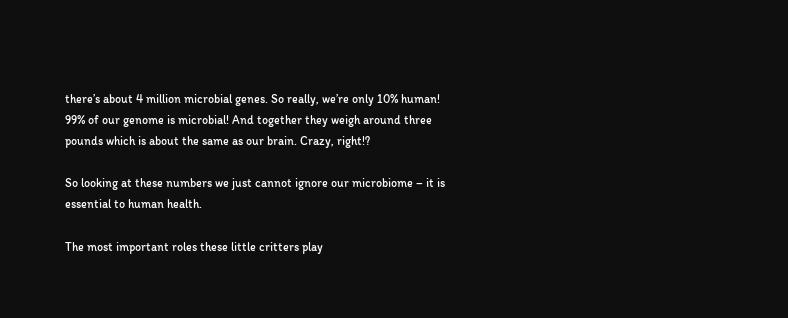there’s about 4 million microbial genes. So really, we’re only 10% human! 99% of our genome is microbial! And together they weigh around three pounds which is about the same as our brain. Crazy, right!?

So looking at these numbers we just cannot ignore our microbiome – it is essential to human health.

The most important roles these little critters play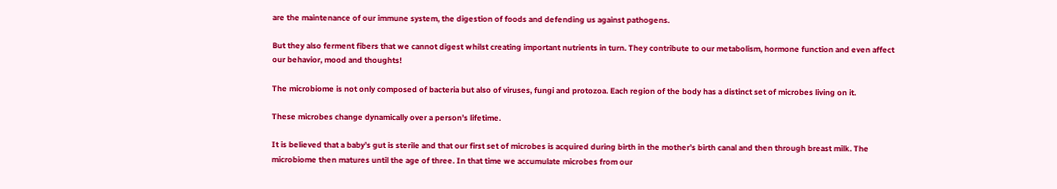are the maintenance of our immune system, the digestion of foods and defending us against pathogens.

But they also ferment fibers that we cannot digest whilst creating important nutrients in turn. They contribute to our metabolism, hormone function and even affect our behavior, mood and thoughts!

The microbiome is not only composed of bacteria but also of viruses, fungi and protozoa. Each region of the body has a distinct set of microbes living on it.

These microbes change dynamically over a person’s lifetime.

It is believed that a baby’s gut is sterile and that our first set of microbes is acquired during birth in the mother’s birth canal and then through breast milk. The microbiome then matures until the age of three. In that time we accumulate microbes from our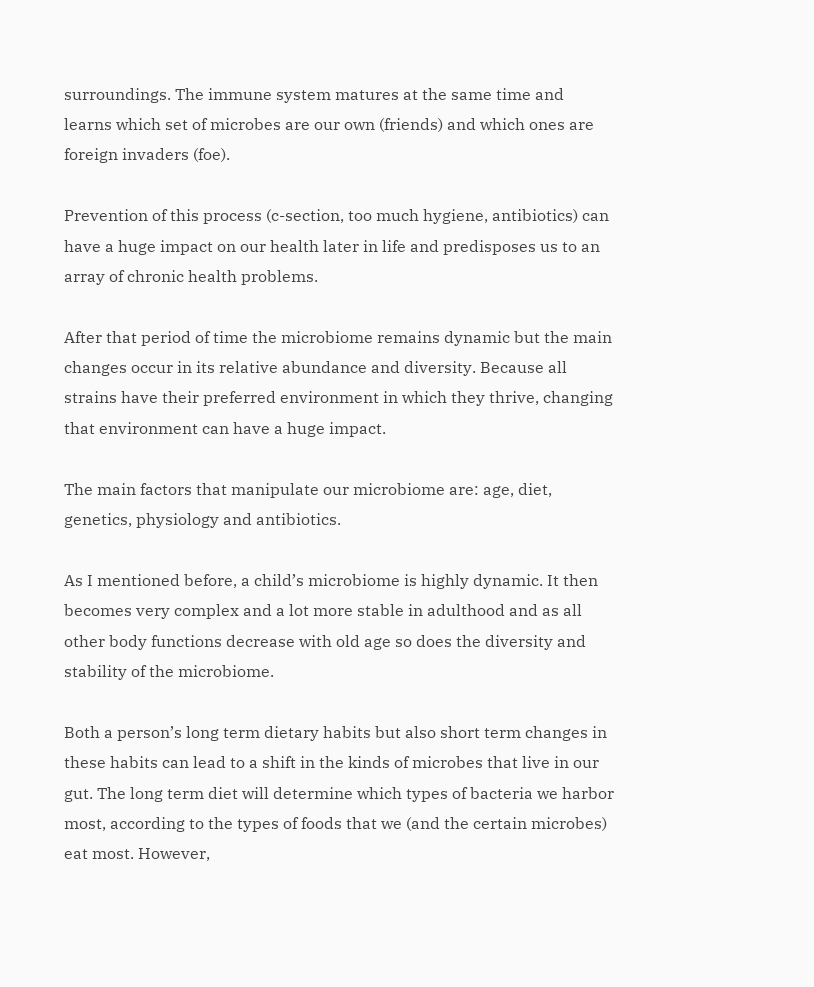surroundings. The immune system matures at the same time and learns which set of microbes are our own (friends) and which ones are foreign invaders (foe).

Prevention of this process (c-section, too much hygiene, antibiotics) can have a huge impact on our health later in life and predisposes us to an array of chronic health problems.

After that period of time the microbiome remains dynamic but the main changes occur in its relative abundance and diversity. Because all strains have their preferred environment in which they thrive, changing that environment can have a huge impact.

The main factors that manipulate our microbiome are: age, diet, genetics, physiology and antibiotics.

As I mentioned before, a child’s microbiome is highly dynamic. It then becomes very complex and a lot more stable in adulthood and as all other body functions decrease with old age so does the diversity and stability of the microbiome.

Both a person’s long term dietary habits but also short term changes in these habits can lead to a shift in the kinds of microbes that live in our gut. The long term diet will determine which types of bacteria we harbor most, according to the types of foods that we (and the certain microbes) eat most. However,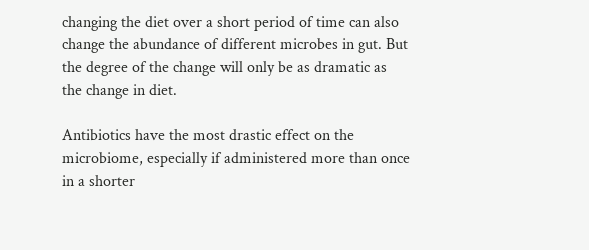changing the diet over a short period of time can also change the abundance of different microbes in gut. But the degree of the change will only be as dramatic as the change in diet.

Antibiotics have the most drastic effect on the microbiome, especially if administered more than once in a shorter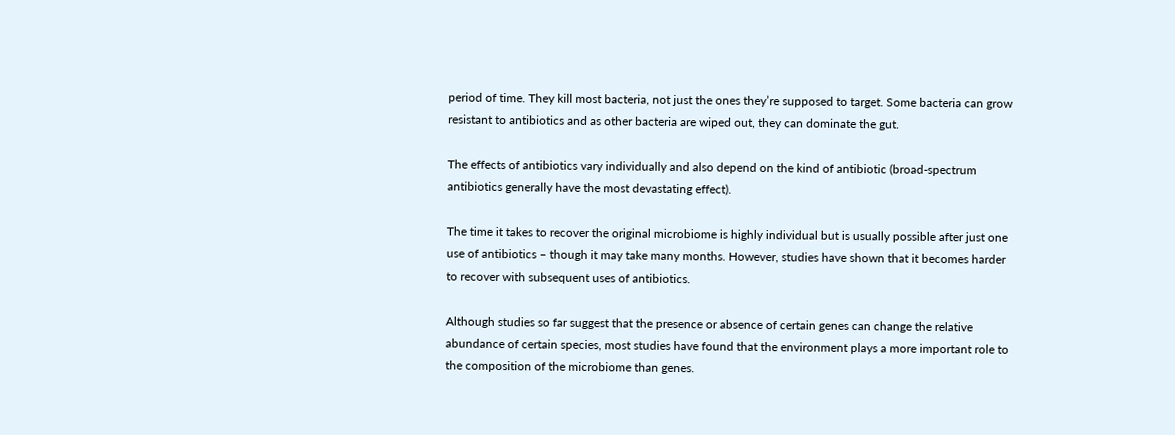period of time. They kill most bacteria, not just the ones they’re supposed to target. Some bacteria can grow resistant to antibiotics and as other bacteria are wiped out, they can dominate the gut.

The effects of antibiotics vary individually and also depend on the kind of antibiotic (broad-spectrum antibiotics generally have the most devastating effect).

The time it takes to recover the original microbiome is highly individual but is usually possible after just one use of antibiotics – though it may take many months. However, studies have shown that it becomes harder to recover with subsequent uses of antibiotics.

Although studies so far suggest that the presence or absence of certain genes can change the relative abundance of certain species, most studies have found that the environment plays a more important role to the composition of the microbiome than genes.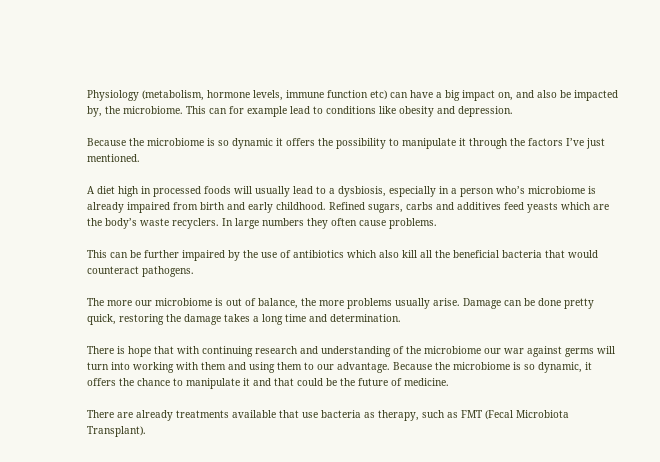Physiology (metabolism, hormone levels, immune function etc) can have a big impact on, and also be impacted by, the microbiome. This can for example lead to conditions like obesity and depression.

Because the microbiome is so dynamic it offers the possibility to manipulate it through the factors I’ve just mentioned.

A diet high in processed foods will usually lead to a dysbiosis, especially in a person who’s microbiome is already impaired from birth and early childhood. Refined sugars, carbs and additives feed yeasts which are the body’s waste recyclers. In large numbers they often cause problems.

This can be further impaired by the use of antibiotics which also kill all the beneficial bacteria that would counteract pathogens.

The more our microbiome is out of balance, the more problems usually arise. Damage can be done pretty quick, restoring the damage takes a long time and determination.

There is hope that with continuing research and understanding of the microbiome our war against germs will turn into working with them and using them to our advantage. Because the microbiome is so dynamic, it offers the chance to manipulate it and that could be the future of medicine.

There are already treatments available that use bacteria as therapy, such as FMT (Fecal Microbiota Transplant).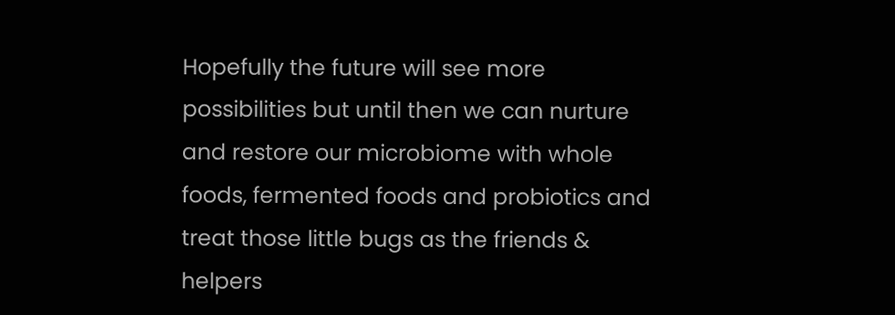Hopefully the future will see more possibilities but until then we can nurture and restore our microbiome with whole foods, fermented foods and probiotics and treat those little bugs as the friends & helpers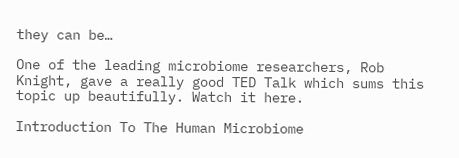they can be…

One of the leading microbiome researchers, Rob Knight, gave a really good TED Talk which sums this topic up beautifully. Watch it here.

Introduction To The Human Microbiome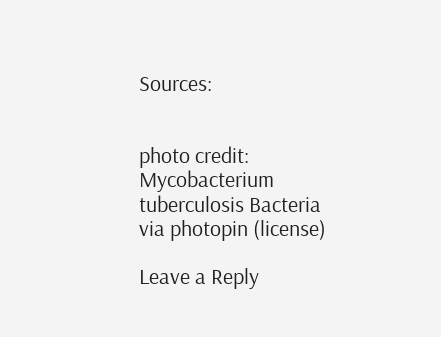Sources:


photo credit: Mycobacterium tuberculosis Bacteria via photopin (license)

Leave a Reply